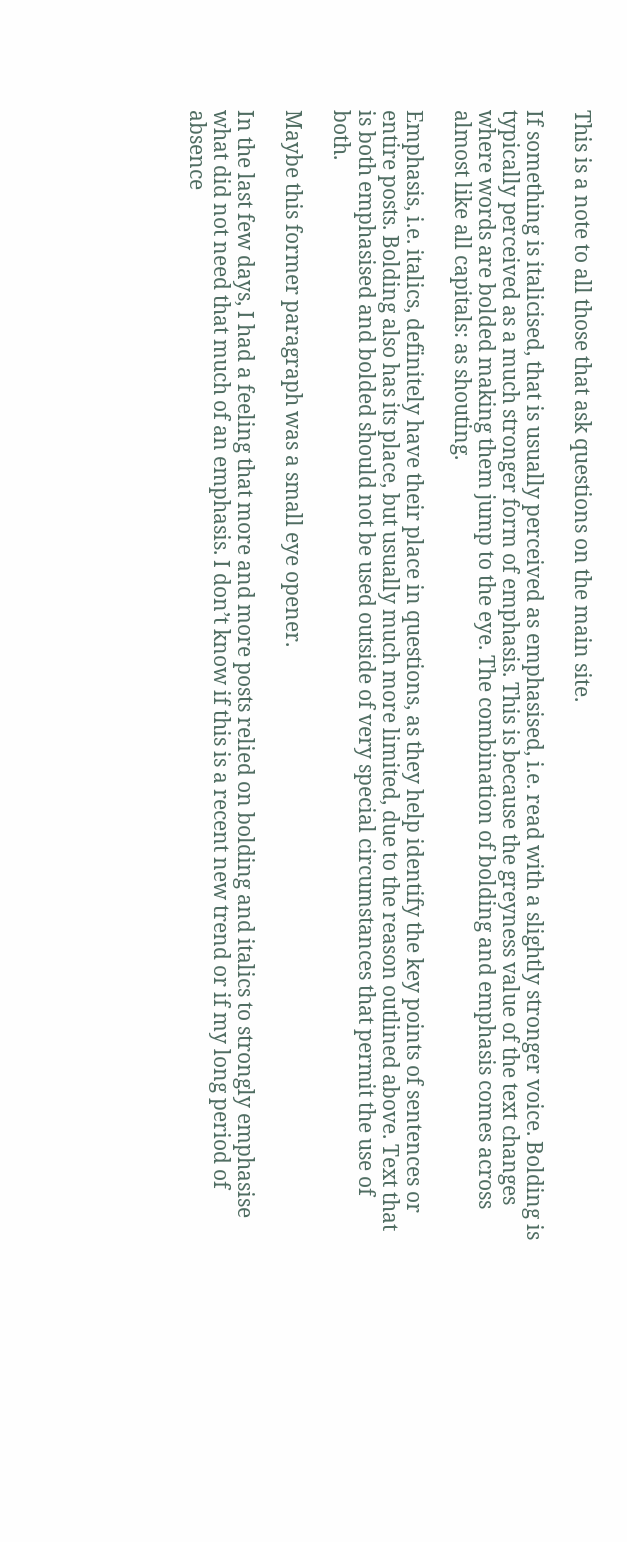This is a note to all those that ask questions on the main site.

If something is italicised, that is usually perceived as emphasised, i.e. read with a slightly stronger voice. Bolding is typically perceived as a much stronger form of emphasis. This is because the greyness value of the text changes where words are bolded making them jump to the eye. The combination of bolding and emphasis comes across almost like all capitals: as shouting.

Emphasis, i.e. italics, definitely have their place in questions, as they help identify the key points of sentences or entire posts. Bolding also has its place, but usually much more limited, due to the reason outlined above. Text that is both emphasised and bolded should not be used outside of very special circumstances that permit the use of both.

Maybe this former paragraph was a small eye opener.

In the last few days, I had a feeling that more and more posts relied on bolding and italics to strongly emphasise what did not need that much of an emphasis. I don’t know if this is a recent new trend or if my long period of absence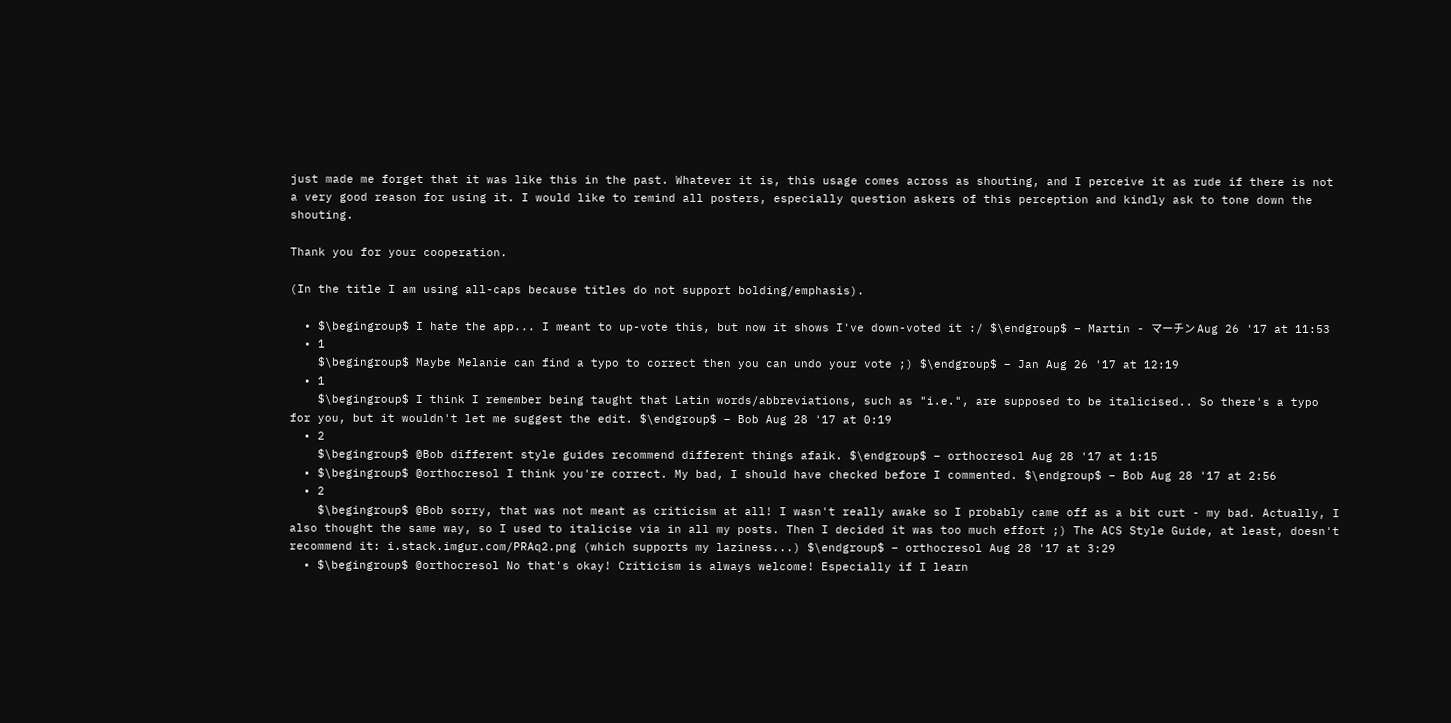just made me forget that it was like this in the past. Whatever it is, this usage comes across as shouting, and I perceive it as rude if there is not a very good reason for using it. I would like to remind all posters, especially question askers of this perception and kindly ask to tone down the shouting.

Thank you for your cooperation.

(In the title I am using all-caps because titles do not support bolding/emphasis).

  • $\begingroup$ I hate the app... I meant to up-vote this, but now it shows I've down-voted it :/ $\endgroup$ – Martin - マーチン Aug 26 '17 at 11:53
  • 1
    $\begingroup$ Maybe Melanie can find a typo to correct then you can undo your vote ;) $\endgroup$ – Jan Aug 26 '17 at 12:19
  • 1
    $\begingroup$ I think I remember being taught that Latin words/abbreviations, such as "i.e.", are supposed to be italicised.. So there's a typo for you, but it wouldn't let me suggest the edit. $\endgroup$ – Bob Aug 28 '17 at 0:19
  • 2
    $\begingroup$ @Bob different style guides recommend different things afaik. $\endgroup$ – orthocresol Aug 28 '17 at 1:15
  • $\begingroup$ @orthocresol I think you're correct. My bad, I should have checked before I commented. $\endgroup$ – Bob Aug 28 '17 at 2:56
  • 2
    $\begingroup$ @Bob sorry, that was not meant as criticism at all! I wasn't really awake so I probably came off as a bit curt - my bad. Actually, I also thought the same way, so I used to italicise via in all my posts. Then I decided it was too much effort ;) The ACS Style Guide, at least, doesn't recommend it: i.stack.imgur.com/PRAq2.png (which supports my laziness...) $\endgroup$ – orthocresol Aug 28 '17 at 3:29
  • $\begingroup$ @orthocresol No that's okay! Criticism is always welcome! Especially if I learn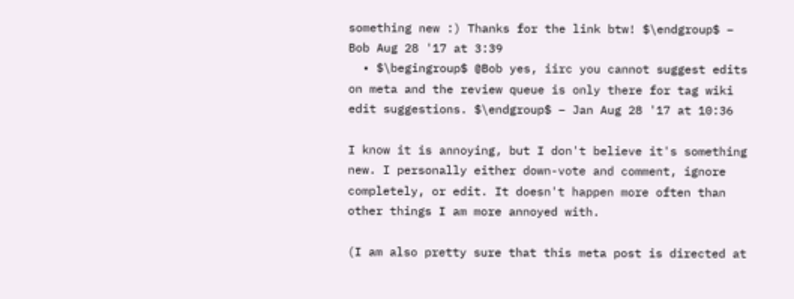something new :) Thanks for the link btw! $\endgroup$ – Bob Aug 28 '17 at 3:39
  • $\begingroup$ @Bob yes, iirc you cannot suggest edits on meta and the review queue is only there for tag wiki edit suggestions. $\endgroup$ – Jan Aug 28 '17 at 10:36

I know it is annoying, but I don't believe it's something new. I personally either down-vote and comment, ignore completely, or edit. It doesn't happen more often than other things I am more annoyed with.

(I am also pretty sure that this meta post is directed at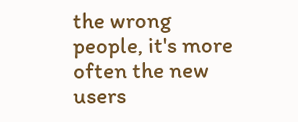the wrong people, it's more often the new users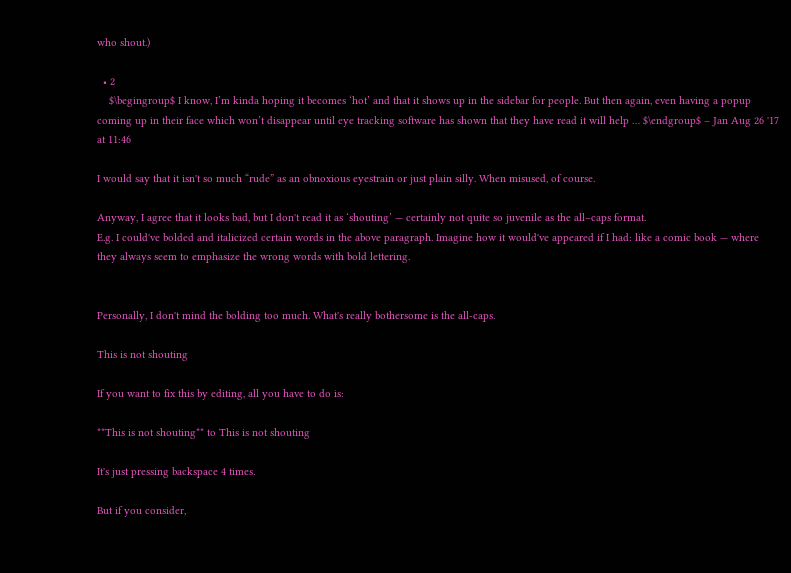who shout.)

  • 2
    $\begingroup$ I know, I’m kinda hoping it becomes ‘hot’ and that it shows up in the sidebar for people. But then again, even having a popup coming up in their face which won’t disappear until eye tracking software has shown that they have read it will help … $\endgroup$ – Jan Aug 26 '17 at 11:46

I would say that it isn't so much “rude” as an obnoxious eyestrain or just plain silly. When misused, of course.

Anyway, I agree that it looks bad, but I don't read it as ‘shouting’ — certainly not quite so juvenile as the all–caps format.
E.g. I could've bolded and italicized certain words in the above paragraph. Imagine how it would've appeared if I had: like a comic book — where they always seem to emphasize the wrong words with bold lettering.


Personally, I don't mind the bolding too much. What's really bothersome is the all-caps.

This is not shouting

If you want to fix this by editing, all you have to do is:

**This is not shouting** to This is not shouting

It's just pressing backspace 4 times.

But if you consider,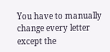You have to manually change every letter except the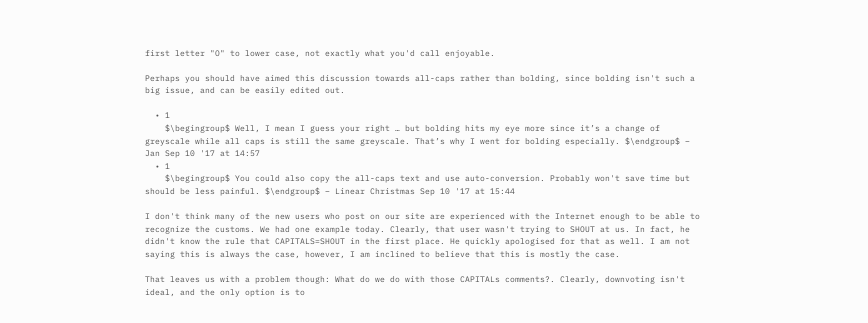first letter "O" to lower case, not exactly what you'd call enjoyable.

Perhaps you should have aimed this discussion towards all-caps rather than bolding, since bolding isn't such a big issue, and can be easily edited out.

  • 1
    $\begingroup$ Well, I mean I guess your right … but bolding hits my eye more since it’s a change of greyscale while all caps is still the same greyscale. That’s why I went for bolding especially. $\endgroup$ – Jan Sep 10 '17 at 14:57
  • 1
    $\begingroup$ You could also copy the all-caps text and use auto-conversion. Probably won't save time but should be less painful. $\endgroup$ – Linear Christmas Sep 10 '17 at 15:44

I don't think many of the new users who post on our site are experienced with the Internet enough to be able to recognize the customs. We had one example today. Clearly, that user wasn't trying to SHOUT at us. In fact, he didn't know the rule that CAPITALS=SHOUT in the first place. He quickly apologised for that as well. I am not saying this is always the case, however, I am inclined to believe that this is mostly the case.

That leaves us with a problem though: What do we do with those CAPITALs comments?. Clearly, downvoting isn't ideal, and the only option is to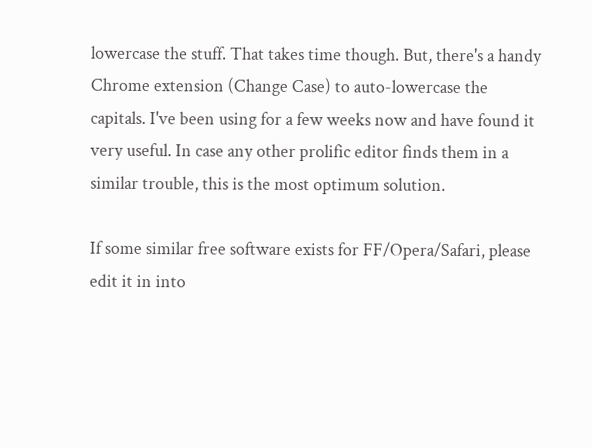lowercase the stuff. That takes time though. But, there's a handy Chrome extension (Change Case) to auto-lowercase the capitals. I've been using for a few weeks now and have found it very useful. In case any other prolific editor finds them in a similar trouble, this is the most optimum solution.

If some similar free software exists for FF/Opera/Safari, please edit it in into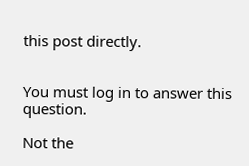this post directly.


You must log in to answer this question.

Not the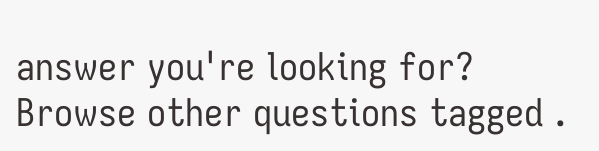answer you're looking for? Browse other questions tagged .